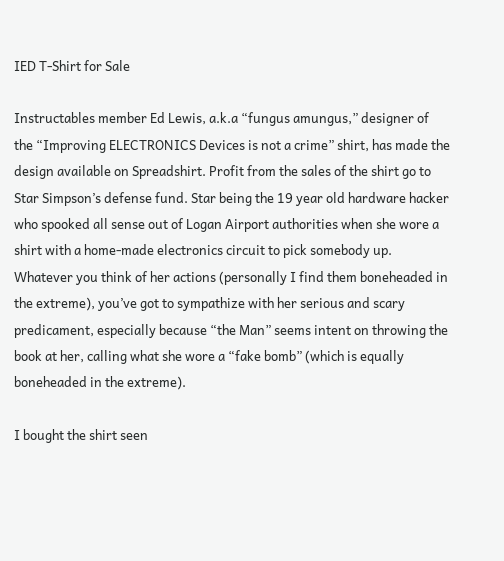IED T-Shirt for Sale

Instructables member Ed Lewis, a.k.a “fungus amungus,” designer of the “Improving ELECTRONICS Devices is not a crime” shirt, has made the design available on Spreadshirt. Profit from the sales of the shirt go to Star Simpson’s defense fund. Star being the 19 year old hardware hacker who spooked all sense out of Logan Airport authorities when she wore a shirt with a home-made electronics circuit to pick somebody up. Whatever you think of her actions (personally I find them boneheaded in the extreme), you’ve got to sympathize with her serious and scary predicament, especially because “the Man” seems intent on throwing the book at her, calling what she wore a “fake bomb” (which is equally boneheaded in the extreme).

I bought the shirt seen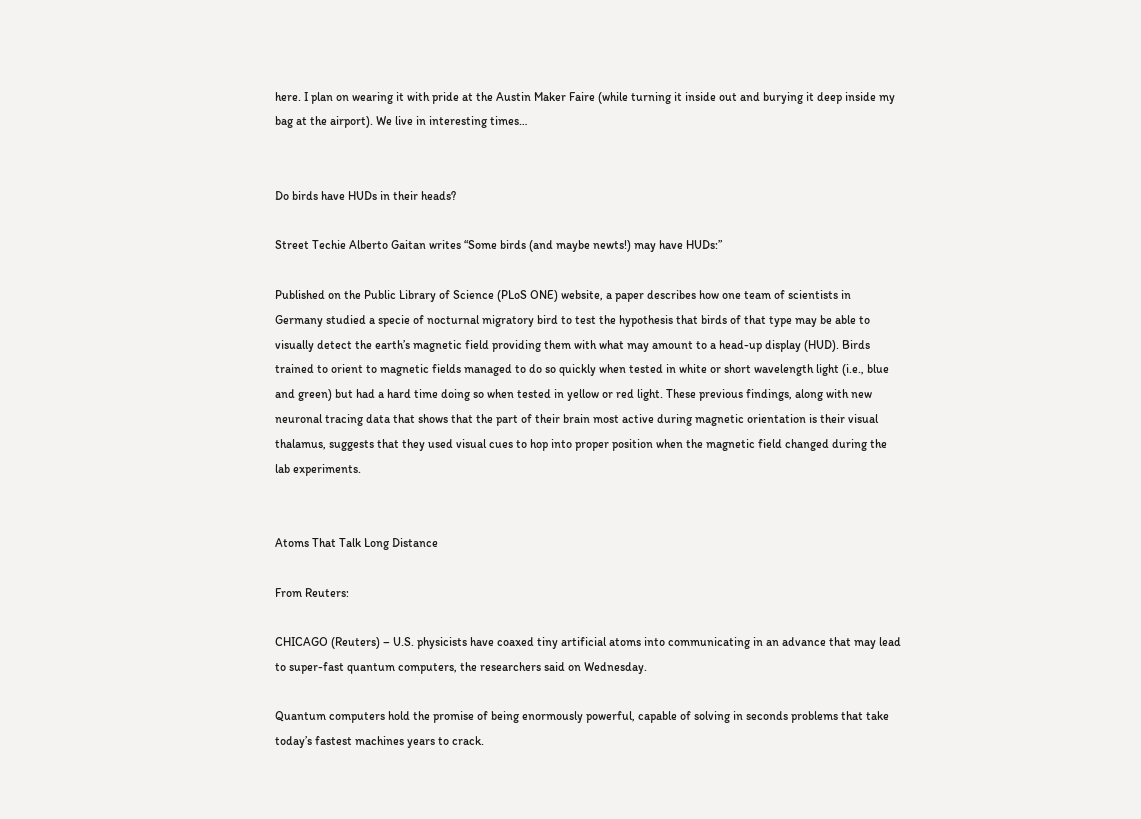here. I plan on wearing it with pride at the Austin Maker Faire (while turning it inside out and burying it deep inside my bag at the airport). We live in interesting times…


Do birds have HUDs in their heads?

Street Techie Alberto Gaitan writes “Some birds (and maybe newts!) may have HUDs:”

Published on the Public Library of Science (PLoS ONE) website, a paper describes how one team of scientists in Germany studied a specie of nocturnal migratory bird to test the hypothesis that birds of that type may be able to visually detect the earth’s magnetic field providing them with what may amount to a head-up display (HUD). Birds trained to orient to magnetic fields managed to do so quickly when tested in white or short wavelength light (i.e., blue and green) but had a hard time doing so when tested in yellow or red light. These previous findings, along with new neuronal tracing data that shows that the part of their brain most active during magnetic orientation is their visual thalamus, suggests that they used visual cues to hop into proper position when the magnetic field changed during the lab experiments.


Atoms That Talk Long Distance

From Reuters:

CHICAGO (Reuters) – U.S. physicists have coaxed tiny artificial atoms into communicating in an advance that may lead to super-fast quantum computers, the researchers said on Wednesday.

Quantum computers hold the promise of being enormously powerful, capable of solving in seconds problems that take today’s fastest machines years to crack.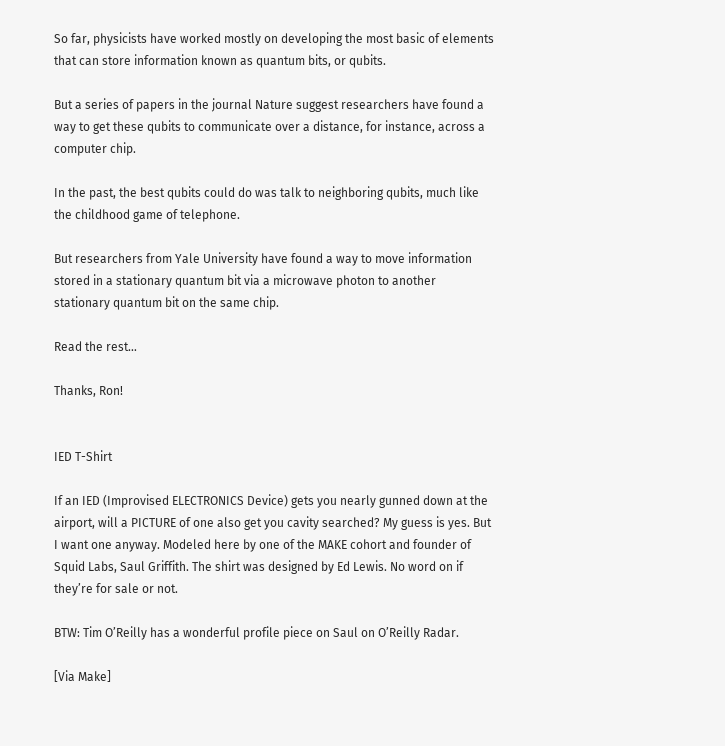So far, physicists have worked mostly on developing the most basic of elements that can store information known as quantum bits, or qubits.

But a series of papers in the journal Nature suggest researchers have found a way to get these qubits to communicate over a distance, for instance, across a computer chip.

In the past, the best qubits could do was talk to neighboring qubits, much like the childhood game of telephone.

But researchers from Yale University have found a way to move information stored in a stationary quantum bit via a microwave photon to another stationary quantum bit on the same chip.

Read the rest…

Thanks, Ron!


IED T-Shirt

If an IED (Improvised ELECTRONICS Device) gets you nearly gunned down at the airport, will a PICTURE of one also get you cavity searched? My guess is yes. But I want one anyway. Modeled here by one of the MAKE cohort and founder of Squid Labs, Saul Griffith. The shirt was designed by Ed Lewis. No word on if they’re for sale or not.

BTW: Tim O’Reilly has a wonderful profile piece on Saul on O’Reilly Radar.

[Via Make]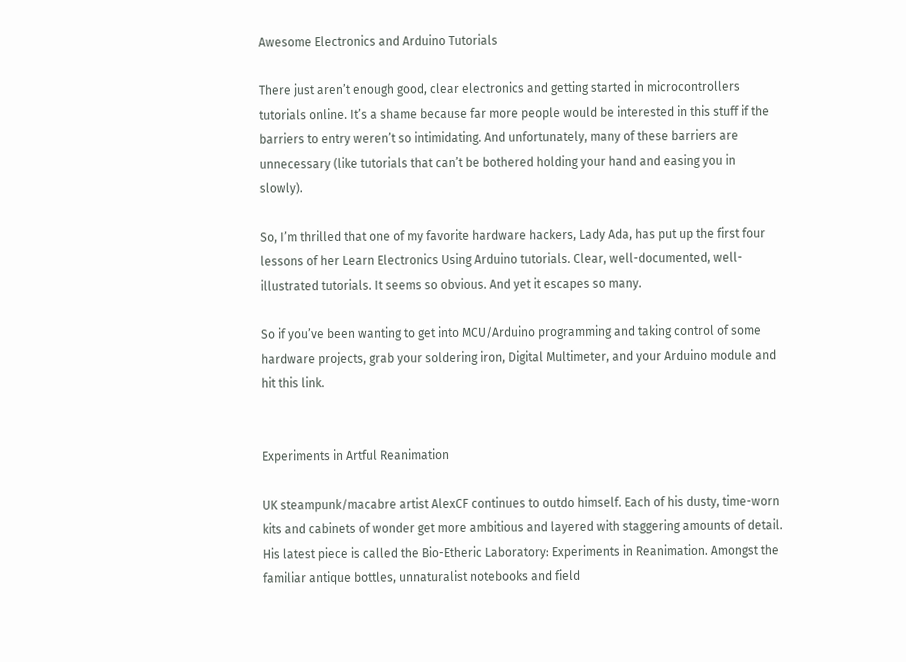Awesome Electronics and Arduino Tutorials

There just aren’t enough good, clear electronics and getting started in microcontrollers tutorials online. It’s a shame because far more people would be interested in this stuff if the barriers to entry weren’t so intimidating. And unfortunately, many of these barriers are unnecessary (like tutorials that can’t be bothered holding your hand and easing you in slowly).

So, I’m thrilled that one of my favorite hardware hackers, Lady Ada, has put up the first four lessons of her Learn Electronics Using Arduino tutorials. Clear, well-documented, well-illustrated tutorials. It seems so obvious. And yet it escapes so many.

So if you’ve been wanting to get into MCU/Arduino programming and taking control of some hardware projects, grab your soldering iron, Digital Multimeter, and your Arduino module and hit this link.


Experiments in Artful Reanimation

UK steampunk/macabre artist AlexCF continues to outdo himself. Each of his dusty, time-worn kits and cabinets of wonder get more ambitious and layered with staggering amounts of detail. His latest piece is called the Bio-Etheric Laboratory: Experiments in Reanimation. Amongst the familiar antique bottles, unnaturalist notebooks and field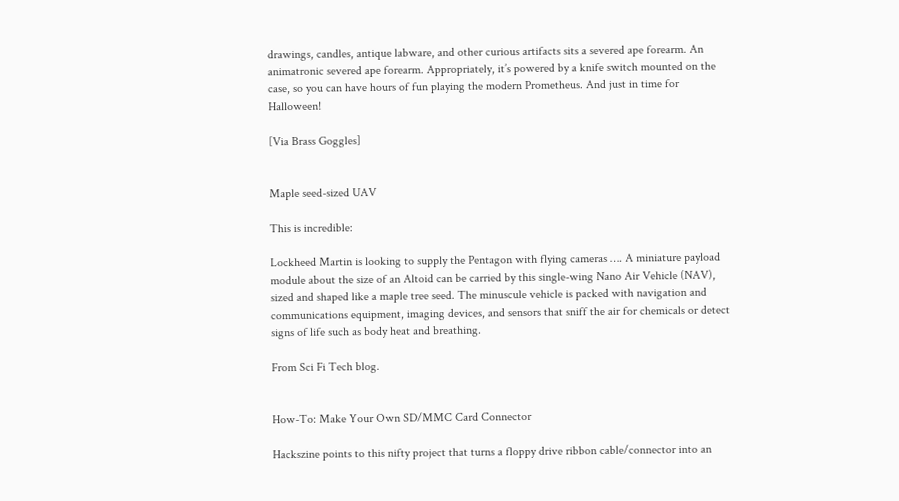drawings, candles, antique labware, and other curious artifacts sits a severed ape forearm. An animatronic severed ape forearm. Appropriately, it’s powered by a knife switch mounted on the case, so you can have hours of fun playing the modern Prometheus. And just in time for Halloween!

[Via Brass Goggles]


Maple seed-sized UAV

This is incredible:

Lockheed Martin is looking to supply the Pentagon with flying cameras …. A miniature payload module about the size of an Altoid can be carried by this single-wing Nano Air Vehicle (NAV), sized and shaped like a maple tree seed. The minuscule vehicle is packed with navigation and communications equipment, imaging devices, and sensors that sniff the air for chemicals or detect signs of life such as body heat and breathing.

From Sci Fi Tech blog.


How-To: Make Your Own SD/MMC Card Connector

Hackszine points to this nifty project that turns a floppy drive ribbon cable/connector into an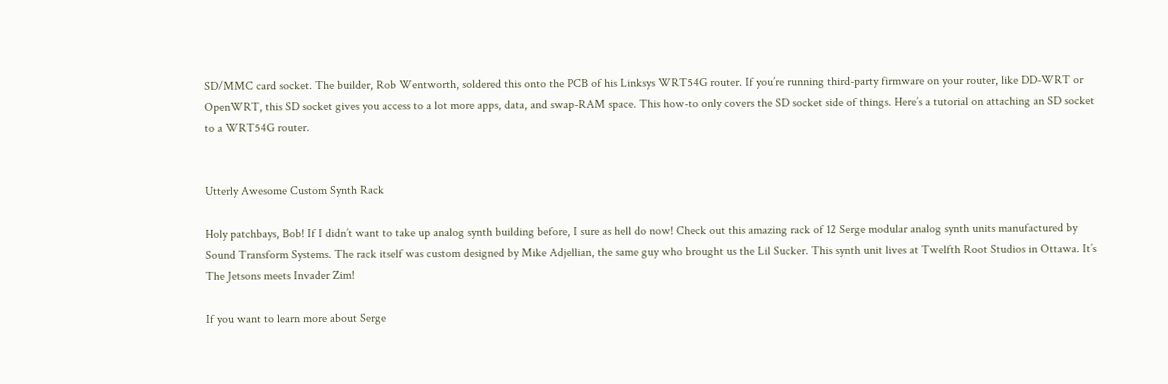SD/MMC card socket. The builder, Rob Wentworth, soldered this onto the PCB of his Linksys WRT54G router. If you’re running third-party firmware on your router, like DD-WRT or OpenWRT, this SD socket gives you access to a lot more apps, data, and swap-RAM space. This how-to only covers the SD socket side of things. Here’s a tutorial on attaching an SD socket to a WRT54G router.


Utterly Awesome Custom Synth Rack

Holy patchbays, Bob! If I didn’t want to take up analog synth building before, I sure as hell do now! Check out this amazing rack of 12 Serge modular analog synth units manufactured by Sound Transform Systems. The rack itself was custom designed by Mike Adjellian, the same guy who brought us the Lil Sucker. This synth unit lives at Twelfth Root Studios in Ottawa. It’s The Jetsons meets Invader Zim!

If you want to learn more about Serge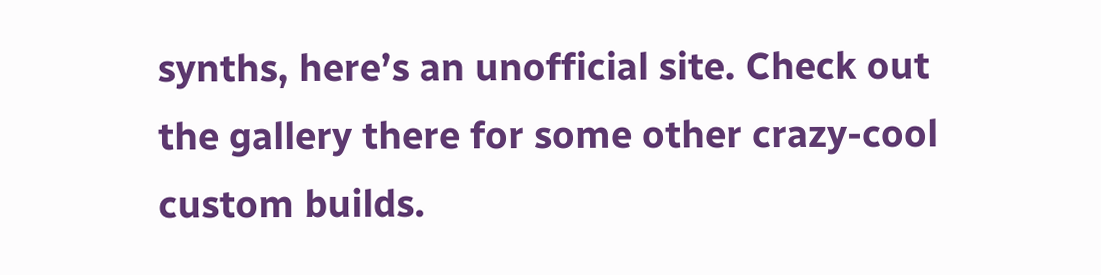synths, here’s an unofficial site. Check out the gallery there for some other crazy-cool custom builds.